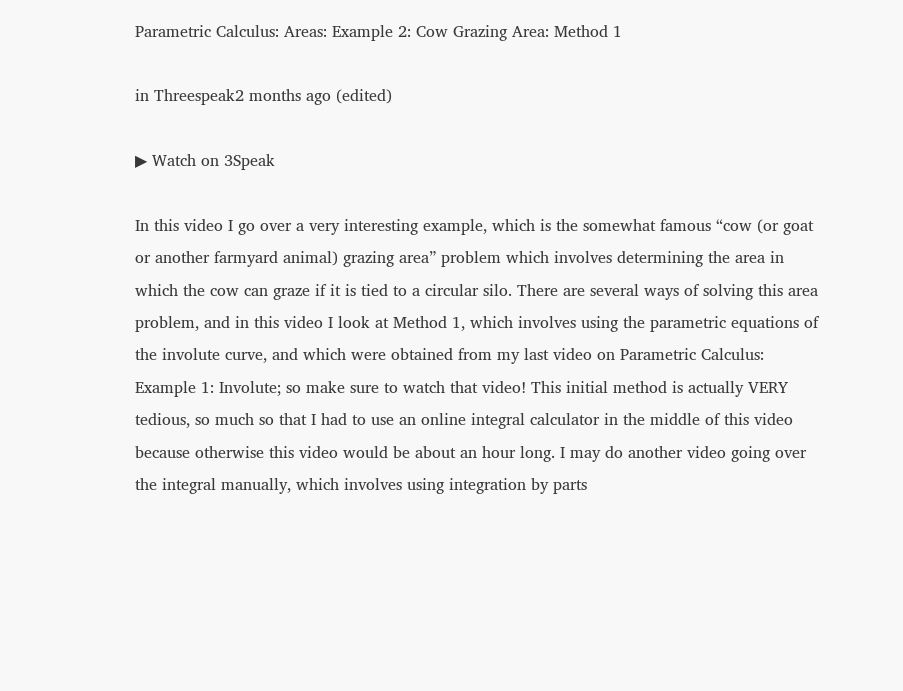Parametric Calculus: Areas: Example 2: Cow Grazing Area: Method 1

in Threespeak2 months ago (edited)

▶ Watch on 3Speak

In this video I go over a very interesting example, which is the somewhat famous “cow (or goat or another farmyard animal) grazing area” problem which involves determining the area in which the cow can graze if it is tied to a circular silo. There are several ways of solving this area problem, and in this video I look at Method 1, which involves using the parametric equations of the involute curve, and which were obtained from my last video on Parametric Calculus: Example 1: Involute; so make sure to watch that video! This initial method is actually VERY tedious, so much so that I had to use an online integral calculator in the middle of this video because otherwise this video would be about an hour long. I may do another video going over the integral manually, which involves using integration by parts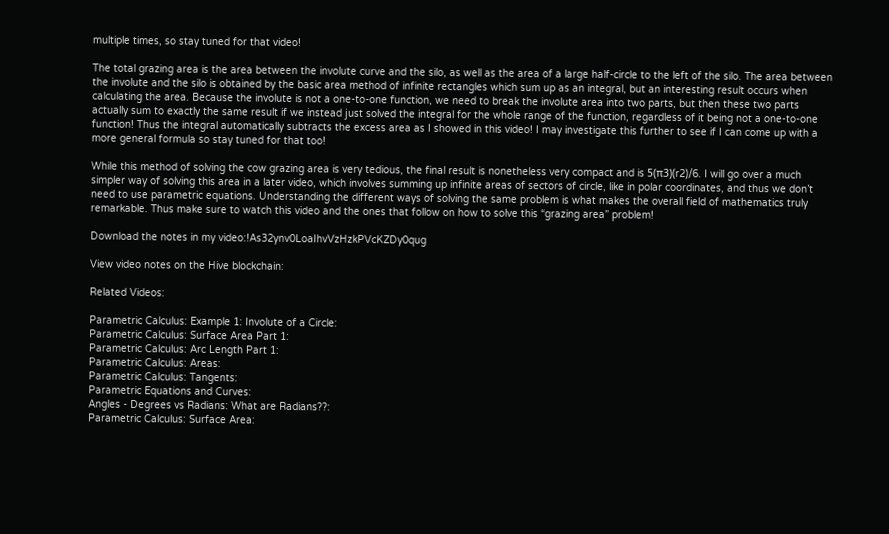multiple times, so stay tuned for that video!

The total grazing area is the area between the involute curve and the silo, as well as the area of a large half-circle to the left of the silo. The area between the involute and the silo is obtained by the basic area method of infinite rectangles which sum up as an integral, but an interesting result occurs when calculating the area. Because the involute is not a one-to-one function, we need to break the involute area into two parts, but then these two parts actually sum to exactly the same result if we instead just solved the integral for the whole range of the function, regardless of it being not a one-to-one function! Thus the integral automatically subtracts the excess area as I showed in this video! I may investigate this further to see if I can come up with a more general formula so stay tuned for that too!

While this method of solving the cow grazing area is very tedious, the final result is nonetheless very compact and is 5(π3)(r2)/6. I will go over a much simpler way of solving this area in a later video, which involves summing up infinite areas of sectors of circle, like in polar coordinates, and thus we don’t need to use parametric equations. Understanding the different ways of solving the same problem is what makes the overall field of mathematics truly remarkable. Thus make sure to watch this video and the ones that follow on how to solve this “grazing area” problem!

Download the notes in my video:!As32ynv0LoaIhvVzHzkPVcKZDy0qug

View video notes on the Hive blockchain:

Related Videos:

Parametric Calculus: Example 1: Involute of a Circle:
Parametric Calculus: Surface Area Part 1:
Parametric Calculus: Arc Length Part 1:
Parametric Calculus: Areas:
Parametric Calculus: Tangents:
Parametric Equations and Curves:
Angles - Degrees vs Radians: What are Radians??:
Parametric Calculus: Surface Area: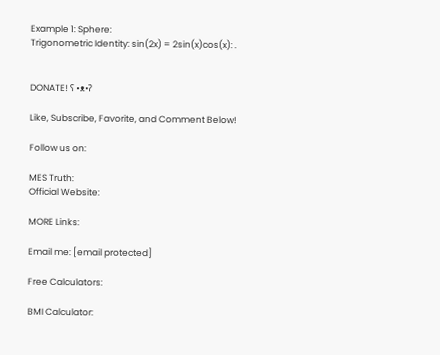Example 1: Sphere:
Trigonometric Identity: sin(2x) = 2sin(x)cos(x): .


DONATE! ʕ •ᴥ•ʔ

Like, Subscribe, Favorite, and Comment Below!

Follow us on:

MES Truth:
Official Website:

MORE Links:

Email me: [email protected]

Free Calculators:

BMI Calculator: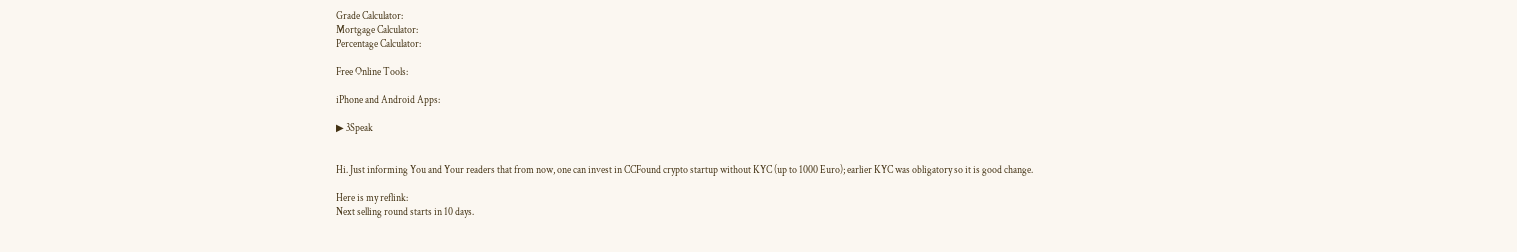Grade Calculator:
Mortgage Calculator:
Percentage Calculator:

Free Online Tools:

iPhone and Android Apps:

▶ 3Speak


Hi. Just informing You and Your readers that from now, one can invest in CCFound crypto startup without KYC (up to 1000 Euro); earlier KYC was obligatory so it is good change.

Here is my reflink:
Next selling round starts in 10 days.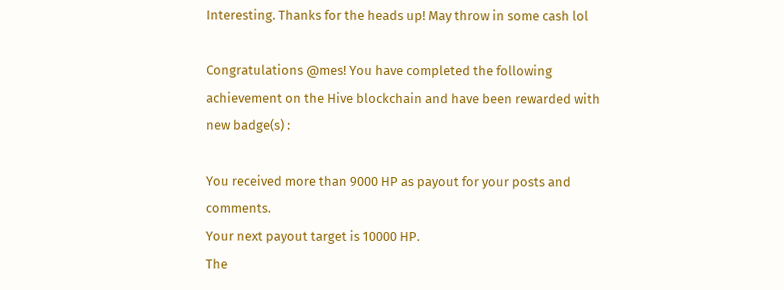Interesting. Thanks for the heads up! May throw in some cash lol

Congratulations @mes! You have completed the following achievement on the Hive blockchain and have been rewarded with new badge(s) :

You received more than 9000 HP as payout for your posts and comments.
Your next payout target is 10000 HP.
The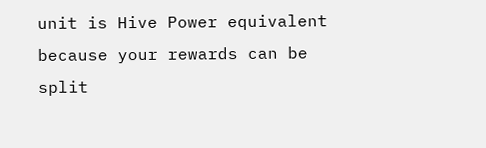unit is Hive Power equivalent because your rewards can be split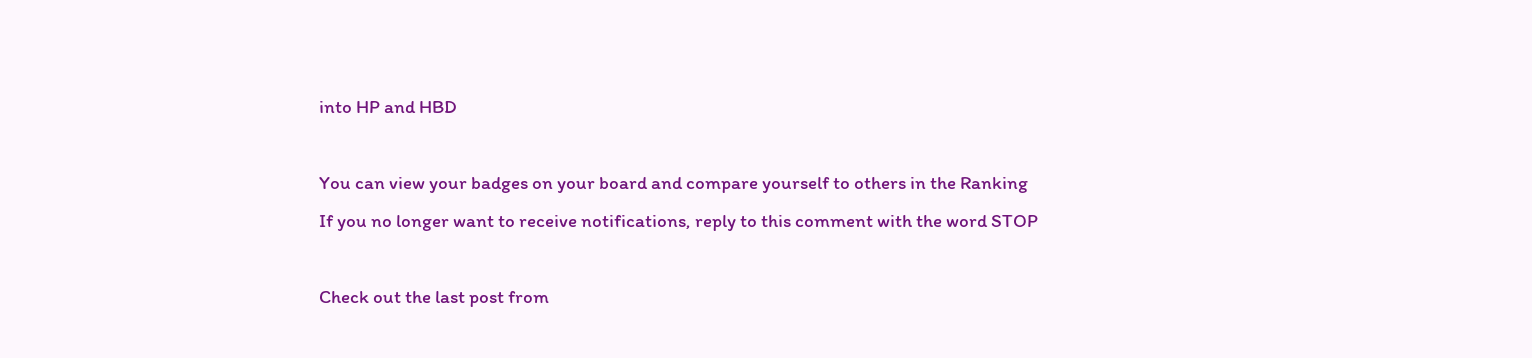into HP and HBD

You can view your badges on your board and compare yourself to others in the Ranking
If you no longer want to receive notifications, reply to this comment with the word STOP

Check out the last post from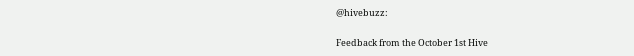@hivebuzz:

Feedback from the October 1st Hive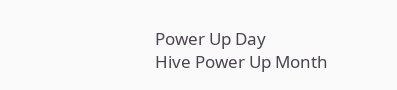Power Up Day
Hive Power Up Month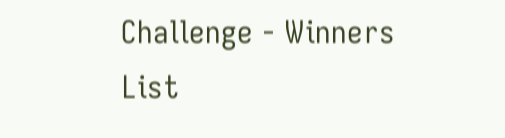Challenge - Winners List